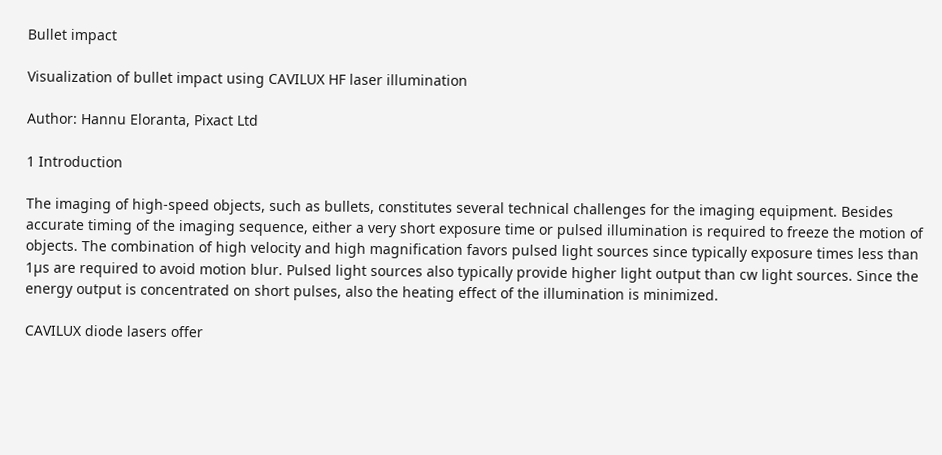Bullet impact

Visualization of bullet impact using CAVILUX HF laser illumination

Author: Hannu Eloranta, Pixact Ltd

1 Introduction

The imaging of high-speed objects, such as bullets, constitutes several technical challenges for the imaging equipment. Besides accurate timing of the imaging sequence, either a very short exposure time or pulsed illumination is required to freeze the motion of objects. The combination of high velocity and high magnification favors pulsed light sources since typically exposure times less than 1µs are required to avoid motion blur. Pulsed light sources also typically provide higher light output than cw light sources. Since the energy output is concentrated on short pulses, also the heating effect of the illumination is minimized.

CAVILUX diode lasers offer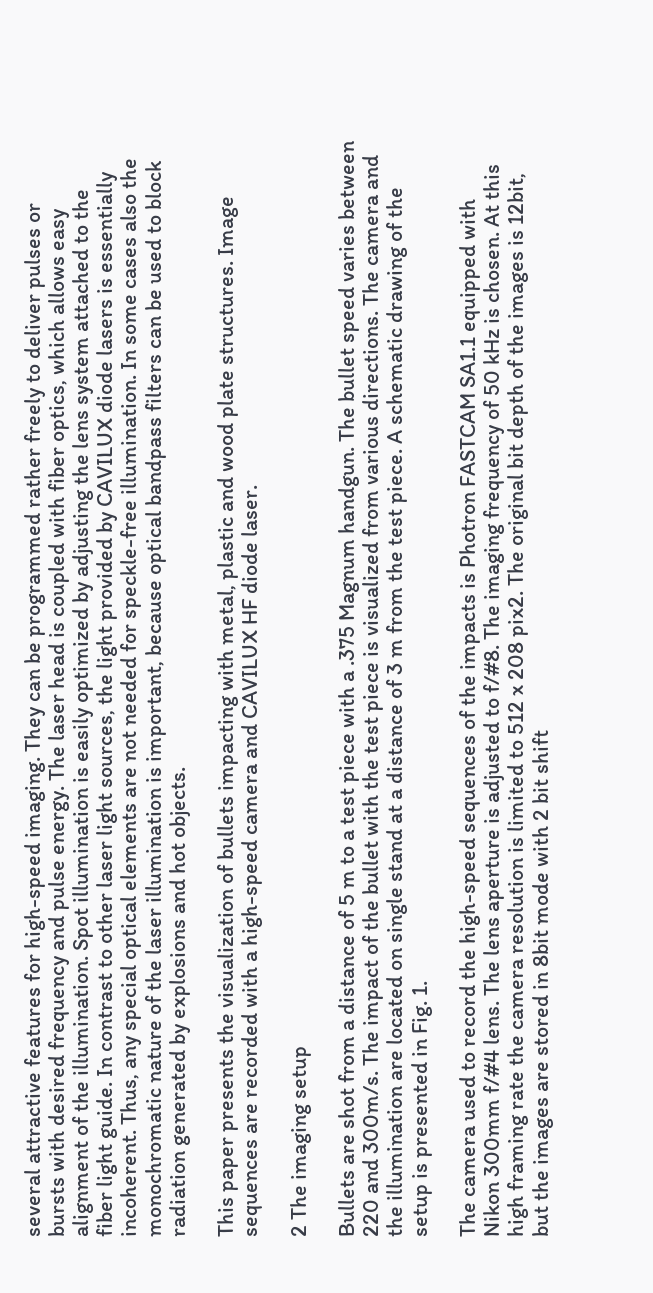several attractive features for high-speed imaging. They can be programmed rather freely to deliver pulses or bursts with desired frequency and pulse energy. The laser head is coupled with fiber optics, which allows easy alignment of the illumination. Spot illumination is easily optimized by adjusting the lens system attached to the fiber light guide. In contrast to other laser light sources, the light provided by CAVILUX diode lasers is essentially incoherent. Thus, any special optical elements are not needed for speckle-free illumination. In some cases also the monochromatic nature of the laser illumination is important, because optical bandpass filters can be used to block radiation generated by explosions and hot objects.

This paper presents the visualization of bullets impacting with metal, plastic and wood plate structures. Image sequences are recorded with a high-speed camera and CAVILUX HF diode laser.

2 The imaging setup

Bullets are shot from a distance of 5 m to a test piece with a .375 Magnum handgun. The bullet speed varies between 220 and 300m/s. The impact of the bullet with the test piece is visualized from various directions. The camera and the illumination are located on single stand at a distance of 3 m from the test piece. A schematic drawing of the setup is presented in Fig. 1.

The camera used to record the high-speed sequences of the impacts is Photron FASTCAM SA1.1 equipped with Nikon 300mm f/#4 lens. The lens aperture is adjusted to f/#8. The imaging frequency of 50 kHz is chosen. At this high framing rate the camera resolution is limited to 512 x 208 pix2. The original bit depth of the images is 12bit, but the images are stored in 8bit mode with 2 bit shift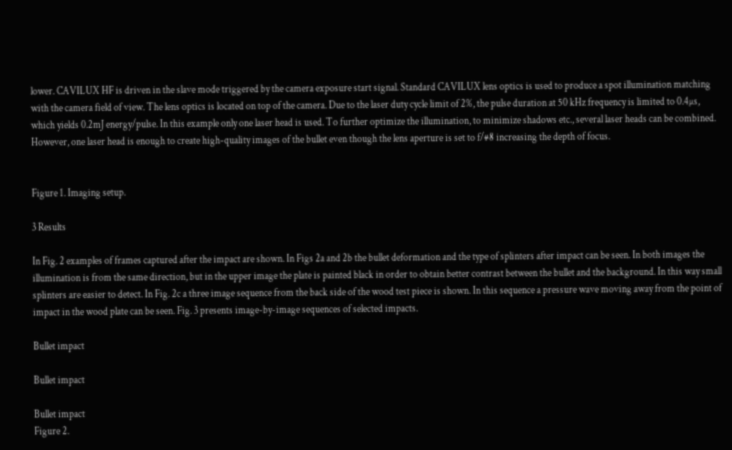lower. CAVILUX HF is driven in the slave mode triggered by the camera exposure start signal. Standard CAVILUX lens optics is used to produce a spot illumination matching with the camera field of view. The lens optics is located on top of the camera. Due to the laser duty cycle limit of 2%, the pulse duration at 50 kHz frequency is limited to 0.4µs, which yields 0.2mJ energy/pulse. In this example only one laser head is used. To further optimize the illumination, to minimize shadows etc., several laser heads can be combined. However, one laser head is enough to create high-quality images of the bullet even though the lens aperture is set to f/#8 increasing the depth of focus.


Figure 1. Imaging setup.

3 Results

In Fig. 2 examples of frames captured after the impact are shown. In Figs 2a and 2b the bullet deformation and the type of splinters after impact can be seen. In both images the illumination is from the same direction, but in the upper image the plate is painted black in order to obtain better contrast between the bullet and the background. In this way small splinters are easier to detect. In Fig. 2c a three image sequence from the back side of the wood test piece is shown. In this sequence a pressure wave moving away from the point of impact in the wood plate can be seen. Fig. 3 presents image-by-image sequences of selected impacts.

Bullet impact

Bullet impact

Bullet impact
Figure 2.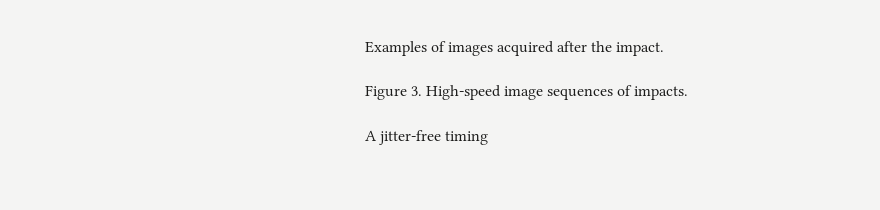Examples of images acquired after the impact.

Figure 3. High-speed image sequences of impacts.

A jitter-free timing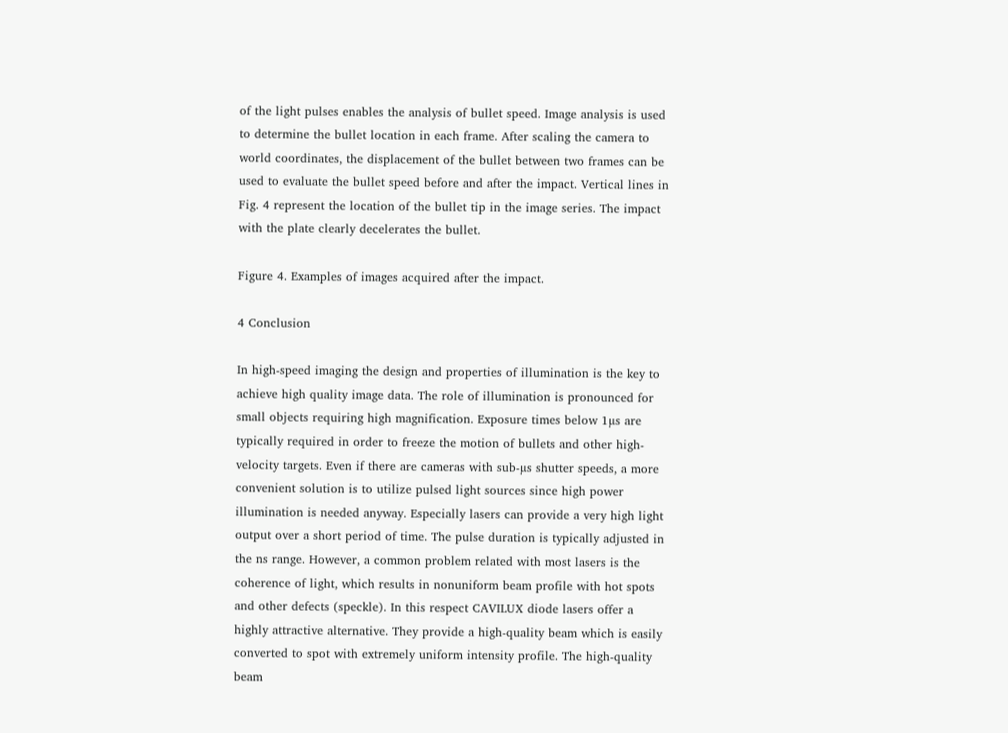of the light pulses enables the analysis of bullet speed. Image analysis is used to determine the bullet location in each frame. After scaling the camera to world coordinates, the displacement of the bullet between two frames can be used to evaluate the bullet speed before and after the impact. Vertical lines in Fig. 4 represent the location of the bullet tip in the image series. The impact with the plate clearly decelerates the bullet.

Figure 4. Examples of images acquired after the impact.

4 Conclusion

In high-speed imaging the design and properties of illumination is the key to achieve high quality image data. The role of illumination is pronounced for small objects requiring high magnification. Exposure times below 1µs are typically required in order to freeze the motion of bullets and other high-velocity targets. Even if there are cameras with sub-µs shutter speeds, a more convenient solution is to utilize pulsed light sources since high power illumination is needed anyway. Especially lasers can provide a very high light output over a short period of time. The pulse duration is typically adjusted in the ns range. However, a common problem related with most lasers is the coherence of light, which results in nonuniform beam profile with hot spots and other defects (speckle). In this respect CAVILUX diode lasers offer a highly attractive alternative. They provide a high-quality beam which is easily converted to spot with extremely uniform intensity profile. The high-quality beam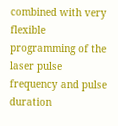combined with very flexible programming of the laser pulse frequency and pulse duration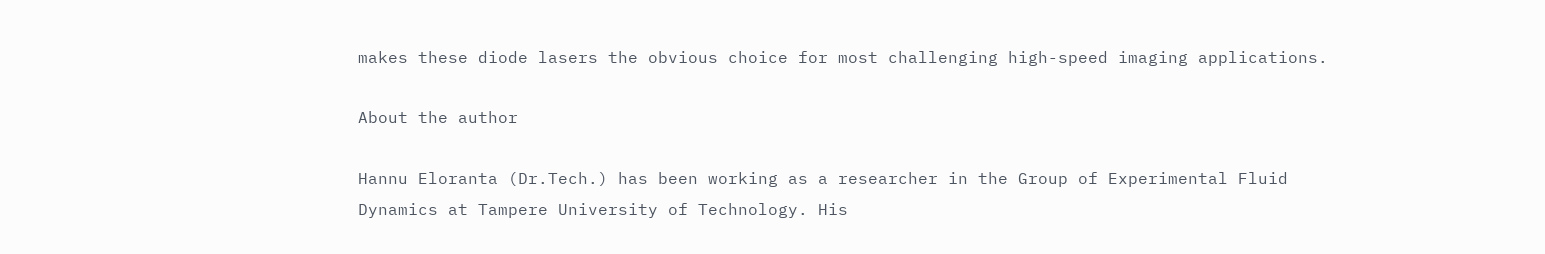makes these diode lasers the obvious choice for most challenging high-speed imaging applications.

About the author

Hannu Eloranta (Dr.Tech.) has been working as a researcher in the Group of Experimental Fluid Dynamics at Tampere University of Technology. His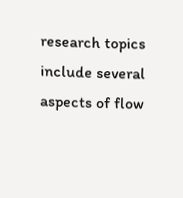research topics include several aspects of flow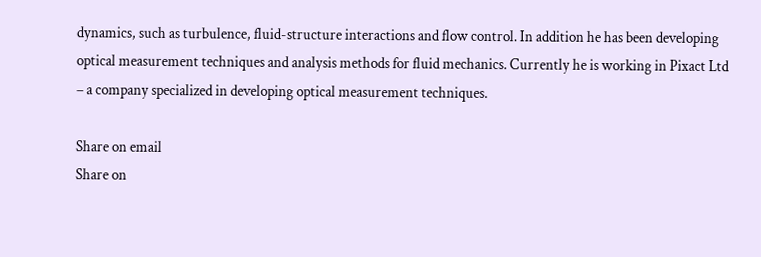dynamics, such as turbulence, fluid-structure interactions and flow control. In addition he has been developing optical measurement techniques and analysis methods for fluid mechanics. Currently he is working in Pixact Ltd – a company specialized in developing optical measurement techniques.

Share on email
Share on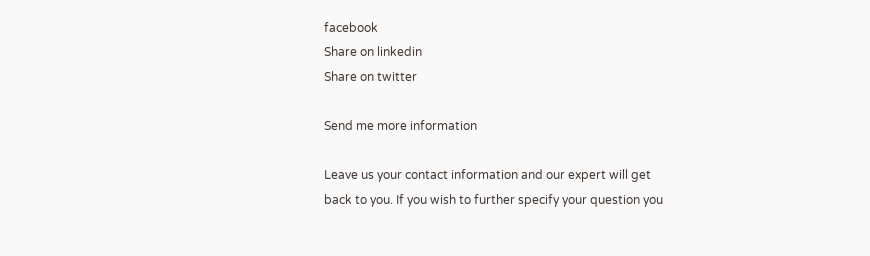facebook
Share on linkedin
Share on twitter

Send me more information

Leave us your contact information and our expert will get back to you. If you wish to further specify your question you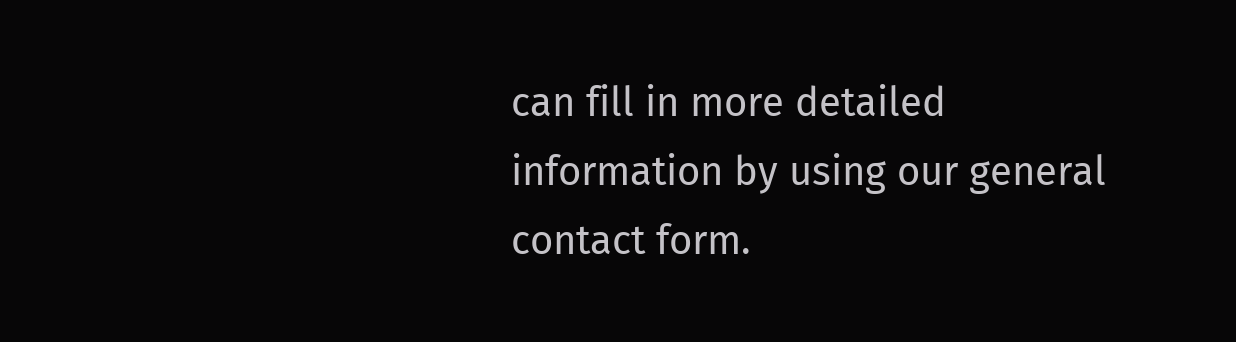can fill in more detailed information by using our general contact form.